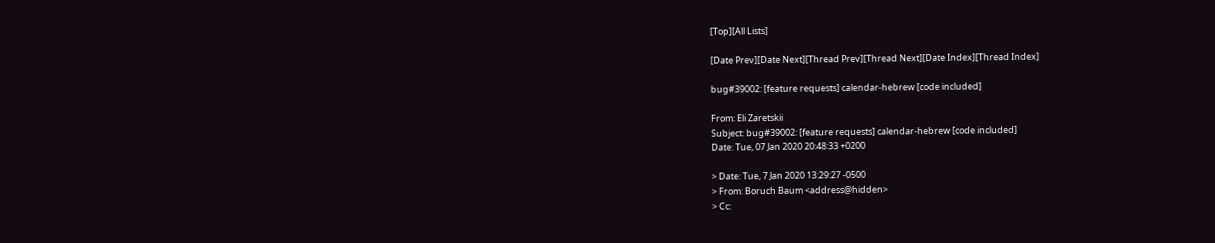[Top][All Lists]

[Date Prev][Date Next][Thread Prev][Thread Next][Date Index][Thread Index]

bug#39002: [feature requests] calendar-hebrew [code included]

From: Eli Zaretskii
Subject: bug#39002: [feature requests] calendar-hebrew [code included]
Date: Tue, 07 Jan 2020 20:48:33 +0200

> Date: Tue, 7 Jan 2020 13:29:27 -0500
> From: Boruch Baum <address@hidden>
> Cc: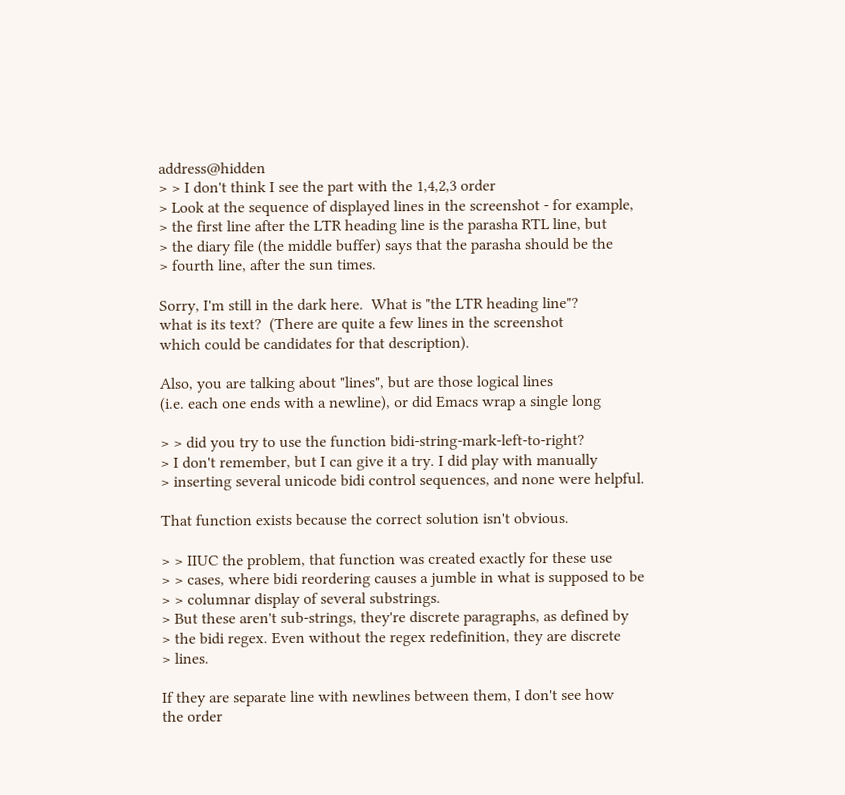address@hidden
> > I don't think I see the part with the 1,4,2,3 order
> Look at the sequence of displayed lines in the screenshot - for example,
> the first line after the LTR heading line is the parasha RTL line, but
> the diary file (the middle buffer) says that the parasha should be the
> fourth line, after the sun times.

Sorry, I'm still in the dark here.  What is "the LTR heading line"?
what is its text?  (There are quite a few lines in the screenshot
which could be candidates for that description).

Also, you are talking about "lines", but are those logical lines
(i.e. each one ends with a newline), or did Emacs wrap a single long

> > did you try to use the function bidi-string-mark-left-to-right?
> I don't remember, but I can give it a try. I did play with manually
> inserting several unicode bidi control sequences, and none were helpful.

That function exists because the correct solution isn't obvious.

> > IIUC the problem, that function was created exactly for these use
> > cases, where bidi reordering causes a jumble in what is supposed to be
> > columnar display of several substrings.
> But these aren't sub-strings, they're discrete paragraphs, as defined by
> the bidi regex. Even without the regex redefinition, they are discrete
> lines.

If they are separate line with newlines between them, I don't see how
the order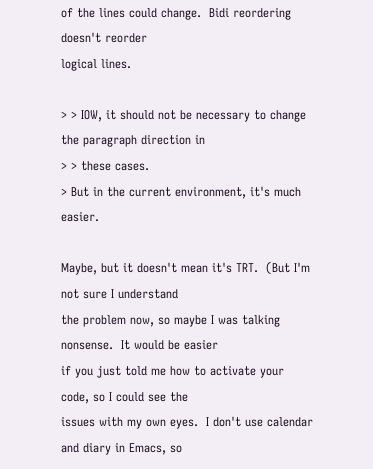of the lines could change.  Bidi reordering doesn't reorder
logical lines.

> > IOW, it should not be necessary to change the paragraph direction in
> > these cases.
> But in the current environment, it's much easier.

Maybe, but it doesn't mean it's TRT.  (But I'm not sure I understand
the problem now, so maybe I was talking nonsense.  It would be easier
if you just told me how to activate your code, so I could see the
issues with my own eyes.  I don't use calendar and diary in Emacs, so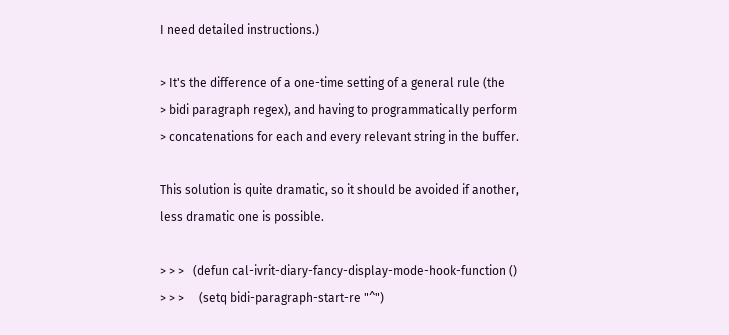I need detailed instructions.)

> It's the difference of a one-time setting of a general rule (the
> bidi paragraph regex), and having to programmatically perform
> concatenations for each and every relevant string in the buffer.

This solution is quite dramatic, so it should be avoided if another,
less dramatic one is possible.

> > >   (defun cal-ivrit-diary-fancy-display-mode-hook-function ()
> > >     (setq bidi-paragraph-start-re "^")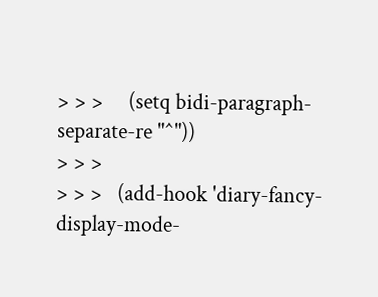> > >     (setq bidi-paragraph-separate-re "^"))
> > >
> > >   (add-hook 'diary-fancy-display-mode-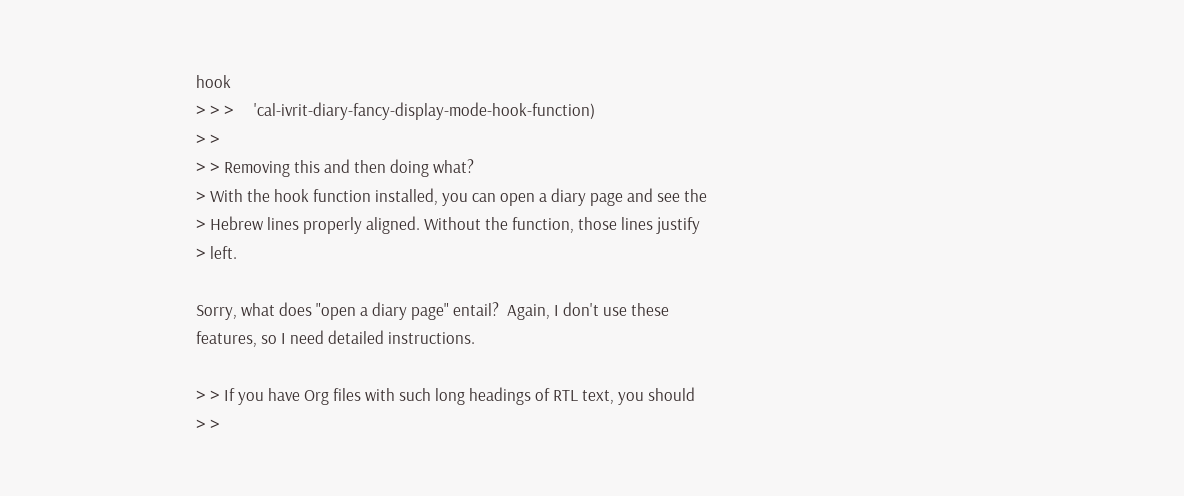hook
> > >     'cal-ivrit-diary-fancy-display-mode-hook-function)
> >
> > Removing this and then doing what?
> With the hook function installed, you can open a diary page and see the
> Hebrew lines properly aligned. Without the function, those lines justify
> left.

Sorry, what does "open a diary page" entail?  Again, I don't use these
features, so I need detailed instructions.

> > If you have Org files with such long headings of RTL text, you should
> >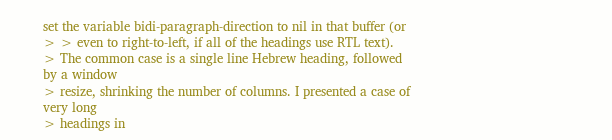set the variable bidi-paragraph-direction to nil in that buffer (or
> > even to right-to-left, if all of the headings use RTL text).
> The common case is a single line Hebrew heading, followed by a window
> resize, shrinking the number of columns. I presented a case of very long
> headings in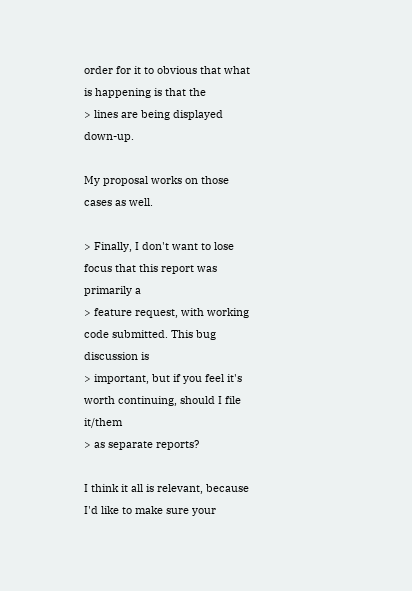order for it to obvious that what is happening is that the
> lines are being displayed down-up.

My proposal works on those cases as well.

> Finally, I don't want to lose focus that this report was primarily a
> feature request, with working code submitted. This bug discussion is
> important, but if you feel it's worth continuing, should I file it/them
> as separate reports?

I think it all is relevant, because I'd like to make sure your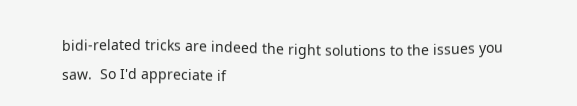bidi-related tricks are indeed the right solutions to the issues you
saw.  So I'd appreciate if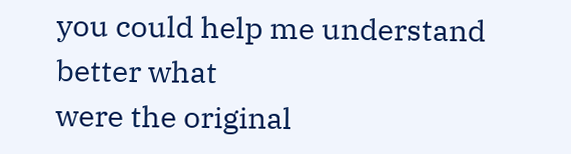you could help me understand better what
were the original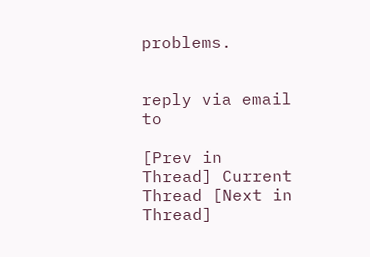problems.


reply via email to

[Prev in Thread] Current Thread [Next in Thread]